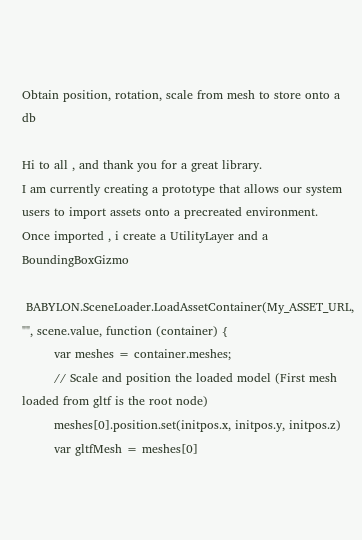Obtain position, rotation, scale from mesh to store onto a db

Hi to all , and thank you for a great library.
I am currently creating a prototype that allows our system users to import assets onto a precreated environment.
Once imported , i create a UtilityLayer and a BoundingBoxGizmo

 BABYLON.SceneLoader.LoadAssetContainer(My_ASSET_URL, "", scene.value, function (container) {
        var meshes = container.meshes;
        // Scale and position the loaded model (First mesh loaded from gltf is the root node)
        meshes[0].position.set(initpos.x, initpos.y, initpos.z)
        var gltfMesh = meshes[0]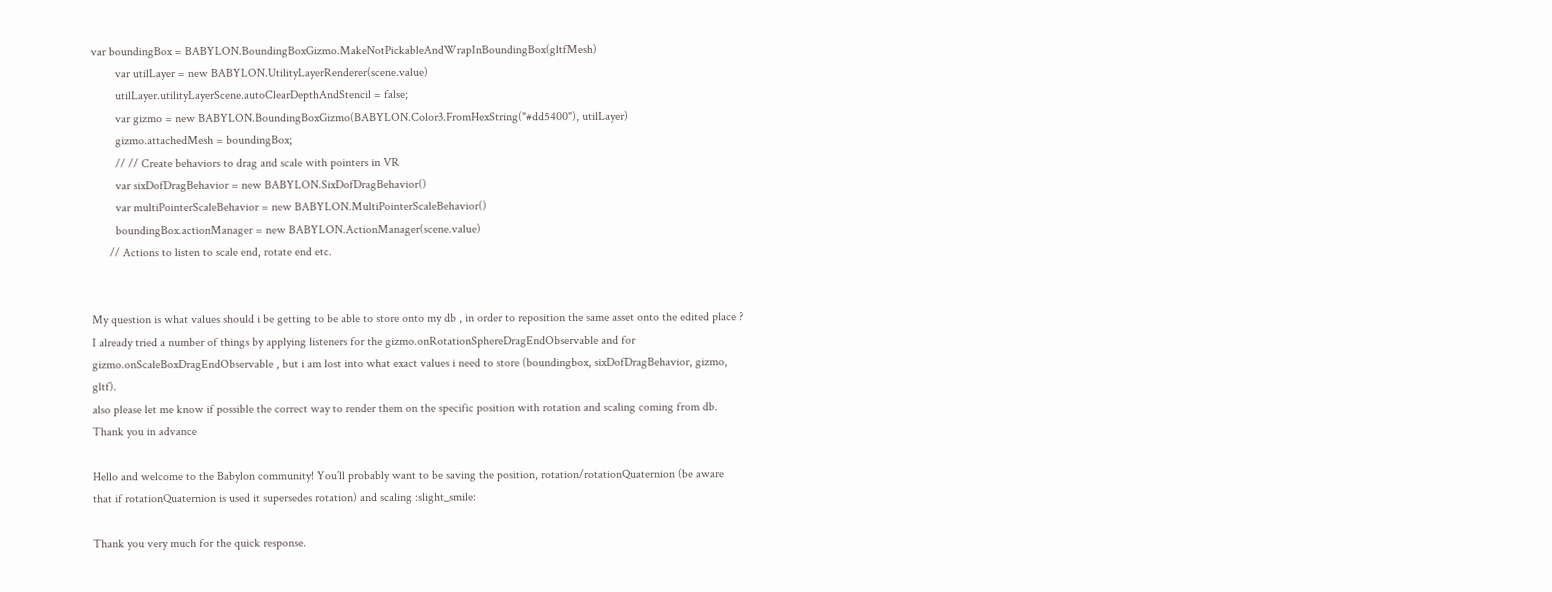var boundingBox = BABYLON.BoundingBoxGizmo.MakeNotPickableAndWrapInBoundingBox(gltfMesh)
        var utilLayer = new BABYLON.UtilityLayerRenderer(scene.value)
        utilLayer.utilityLayerScene.autoClearDepthAndStencil = false;
        var gizmo = new BABYLON.BoundingBoxGizmo(BABYLON.Color3.FromHexString("#dd5400"), utilLayer)
        gizmo.attachedMesh = boundingBox;
        // // Create behaviors to drag and scale with pointers in VR
        var sixDofDragBehavior = new BABYLON.SixDofDragBehavior()
        var multiPointerScaleBehavior = new BABYLON.MultiPointerScaleBehavior()
        boundingBox.actionManager = new BABYLON.ActionManager(scene.value)
      // Actions to listen to scale end, rotate end etc.


My question is what values should i be getting to be able to store onto my db , in order to reposition the same asset onto the edited place ?
I already tried a number of things by applying listeners for the gizmo.onRotationSphereDragEndObservable and for gizmo.onScaleBoxDragEndObservable , but i am lost into what exact values i need to store (boundingbox, sixDofDragBehavior, gizmo, gltf).
also please let me know if possible the correct way to render them on the specific position with rotation and scaling coming from db.
Thank you in advance

Hello and welcome to the Babylon community! You’ll probably want to be saving the position, rotation/rotationQuaternion (be aware that if rotationQuaternion is used it supersedes rotation) and scaling :slight_smile:

Thank you very much for the quick response.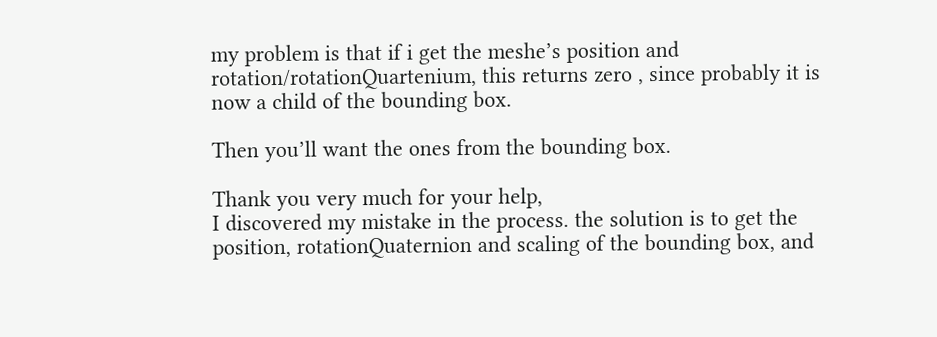my problem is that if i get the meshe’s position and rotation/rotationQuartenium, this returns zero , since probably it is now a child of the bounding box.

Then you’ll want the ones from the bounding box.

Thank you very much for your help,
I discovered my mistake in the process. the solution is to get the position, rotationQuaternion and scaling of the bounding box, and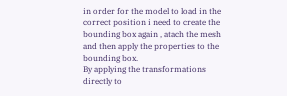in order for the model to load in the correct position i need to create the bounding box again , atach the mesh and then apply the properties to the bounding box.
By applying the transformations directly to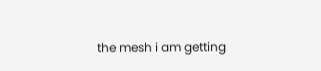the mesh i am getting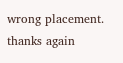wrong placement.
thanks again